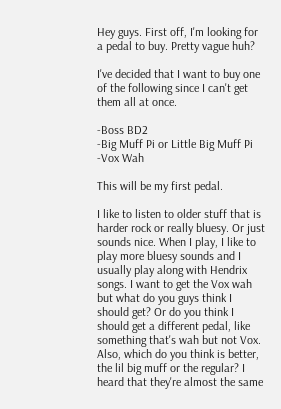Hey guys. First off, I'm looking for a pedal to buy. Pretty vague huh?

I've decided that I want to buy one of the following since I can't get them all at once.

-Boss BD2
-Big Muff Pi or Little Big Muff Pi
-Vox Wah

This will be my first pedal.

I like to listen to older stuff that is harder rock or really bluesy. Or just sounds nice. When I play, I like to play more bluesy sounds and I usually play along with Hendrix songs. I want to get the Vox wah but what do you guys think I should get? Or do you think I should get a different pedal, like something that's wah but not Vox. Also, which do you think is better, the lil big muff or the regular? I heard that they're almost the same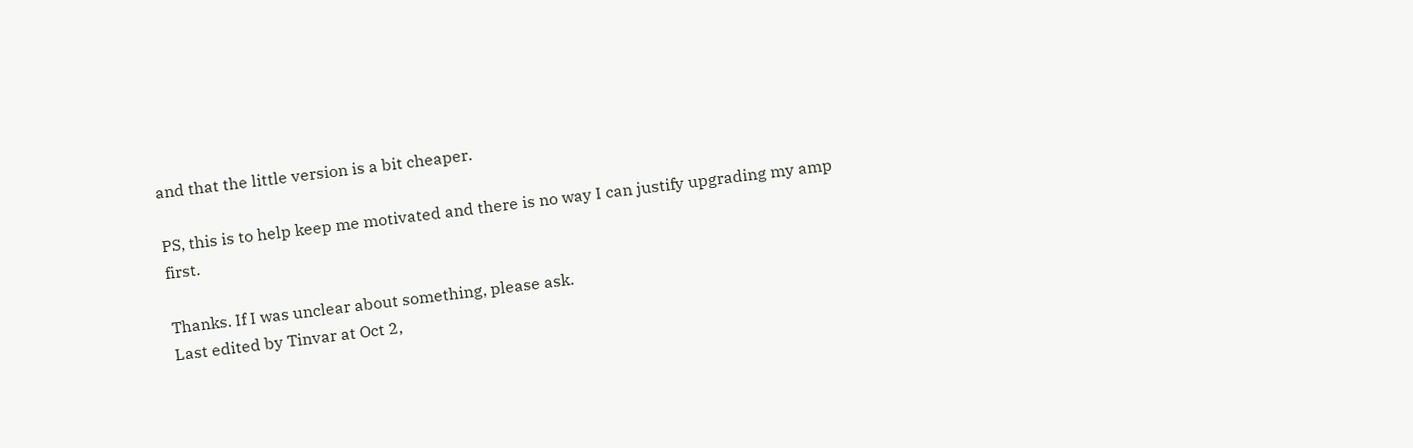and that the little version is a bit cheaper.

PS, this is to help keep me motivated and there is no way I can justify upgrading my amp first.

Thanks. If I was unclear about something, please ask.
Last edited by Tinvar at Oct 2,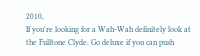2010,
If you're looking for a Wah-Wah definitely look at the Fulltone Clyde. Go deluxe if you can push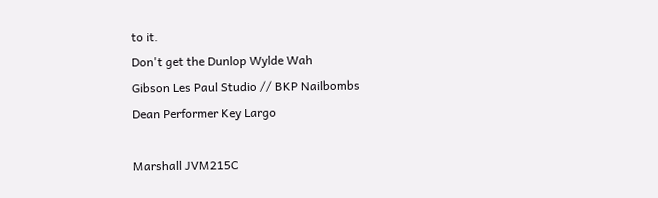to it.
Don't get the Dunlop Wylde Wah
Gibson Les Paul Studio // BKP Nailbombs
Dean Performer Key Largo

Marshall JVM215C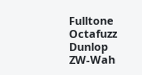Fulltone Octafuzz
Dunlop ZW-Wah